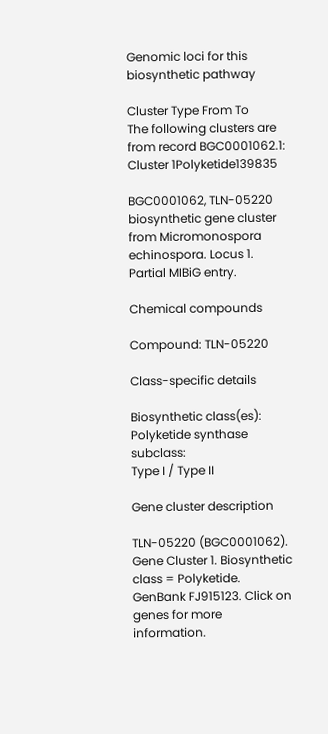Genomic loci for this biosynthetic pathway

Cluster Type From To
The following clusters are from record BGC0001062.1:
Cluster 1Polyketide139835

BGC0001062, TLN-05220 biosynthetic gene cluster from Micromonospora echinospora. Locus 1. Partial MIBiG entry.

Chemical compounds

Compound: TLN-05220

Class-specific details

Biosynthetic class(es):
Polyketide synthase subclass:
Type I / Type II

Gene cluster description

TLN-05220 (BGC0001062). Gene Cluster 1. Biosynthetic class = Polyketide. GenBank FJ915123. Click on genes for more information.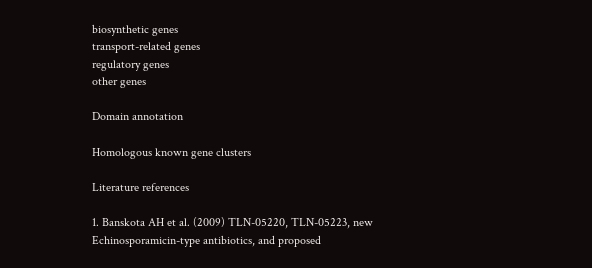biosynthetic genes
transport-related genes
regulatory genes
other genes

Domain annotation

Homologous known gene clusters

Literature references

1. Banskota AH et al. (2009) TLN-05220, TLN-05223, new Echinosporamicin-type antibiotics, and proposed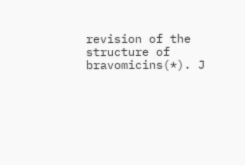revision of the structure of bravomicins(*). J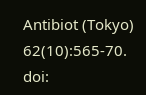Antibiot (Tokyo) 62(10):565-70. doi: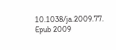10.1038/ja.2009.77. Epub 2009